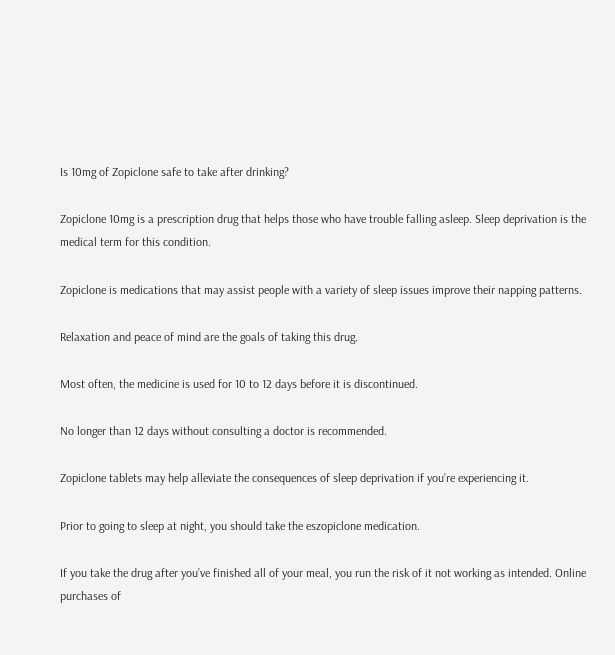Is 10mg of Zopiclone safe to take after drinking?

Zopiclone 10mg is a prescription drug that helps those who have trouble falling asleep. Sleep deprivation is the medical term for this condition.

Zopiclone is medications that may assist people with a variety of sleep issues improve their napping patterns.

Relaxation and peace of mind are the goals of taking this drug.

Most often, the medicine is used for 10 to 12 days before it is discontinued.

No longer than 12 days without consulting a doctor is recommended.

Zopiclone tablets may help alleviate the consequences of sleep deprivation if you’re experiencing it.

Prior to going to sleep at night, you should take the eszopiclone medication.

If you take the drug after you’ve finished all of your meal, you run the risk of it not working as intended. Online purchases of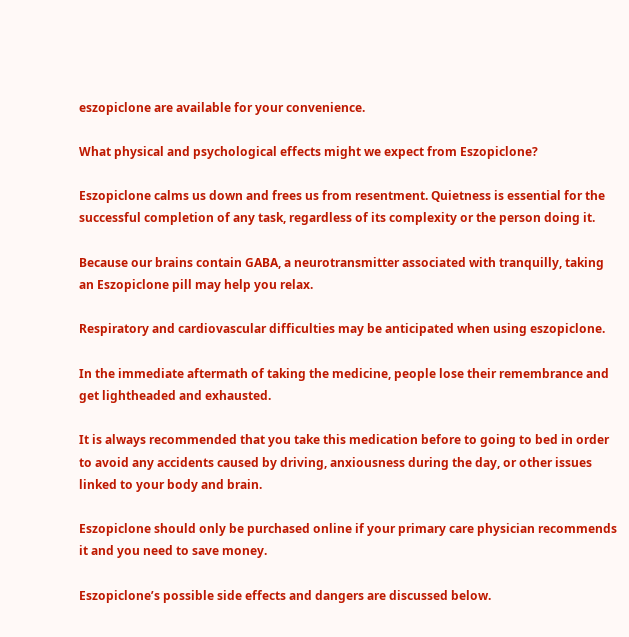eszopiclone are available for your convenience.

What physical and psychological effects might we expect from Eszopiclone?

Eszopiclone calms us down and frees us from resentment. Quietness is essential for the successful completion of any task, regardless of its complexity or the person doing it.

Because our brains contain GABA, a neurotransmitter associated with tranquilly, taking an Eszopiclone pill may help you relax.

Respiratory and cardiovascular difficulties may be anticipated when using eszopiclone.

In the immediate aftermath of taking the medicine, people lose their remembrance and get lightheaded and exhausted.

It is always recommended that you take this medication before to going to bed in order to avoid any accidents caused by driving, anxiousness during the day, or other issues linked to your body and brain.

Eszopiclone should only be purchased online if your primary care physician recommends it and you need to save money.

Eszopiclone’s possible side effects and dangers are discussed below.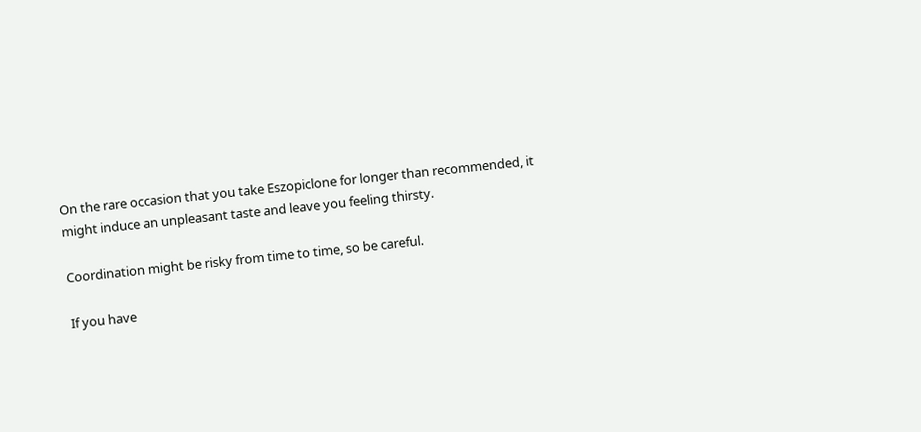On the rare occasion that you take Eszopiclone for longer than recommended, it might induce an unpleasant taste and leave you feeling thirsty.

Coordination might be risky from time to time, so be careful.

If you have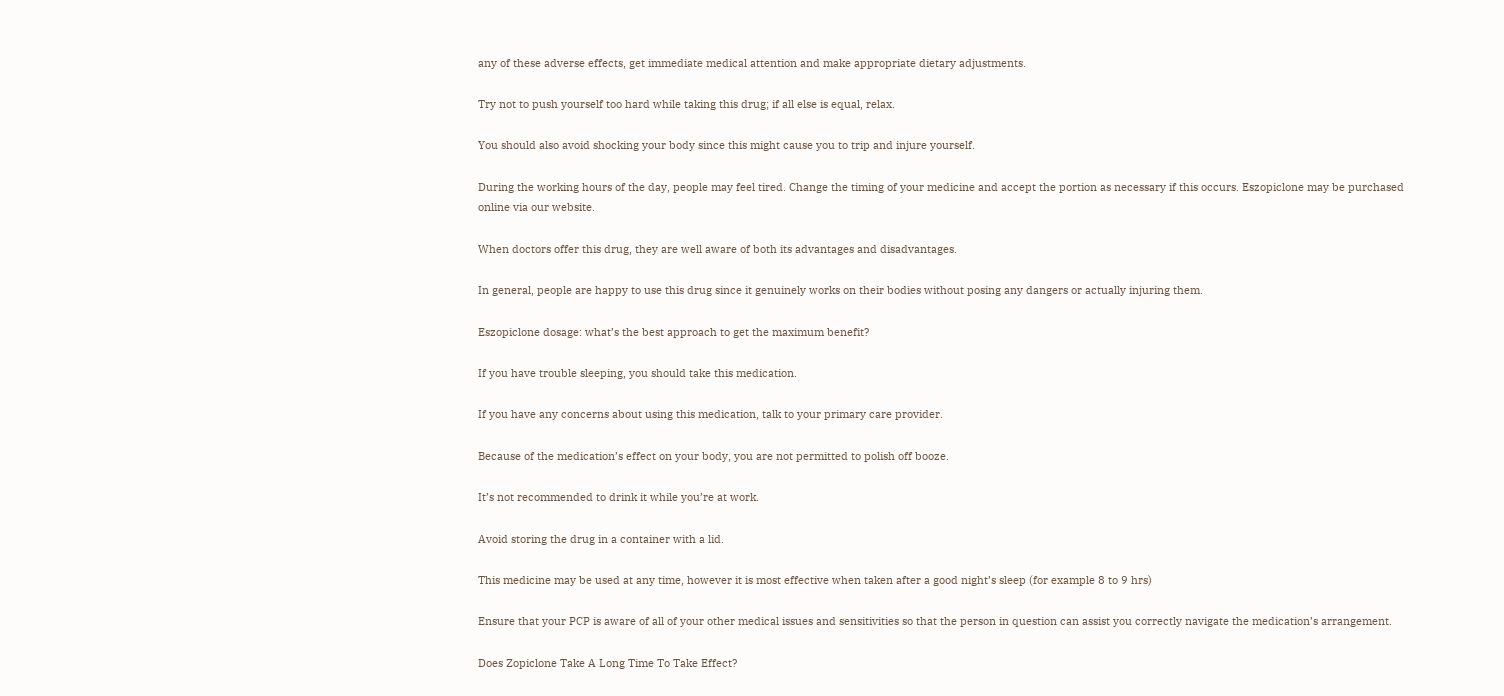any of these adverse effects, get immediate medical attention and make appropriate dietary adjustments.

Try not to push yourself too hard while taking this drug; if all else is equal, relax.

You should also avoid shocking your body since this might cause you to trip and injure yourself.

During the working hours of the day, people may feel tired. Change the timing of your medicine and accept the portion as necessary if this occurs. Eszopiclone may be purchased online via our website.

When doctors offer this drug, they are well aware of both its advantages and disadvantages.

In general, people are happy to use this drug since it genuinely works on their bodies without posing any dangers or actually injuring them.

Eszopiclone dosage: what’s the best approach to get the maximum benefit?

If you have trouble sleeping, you should take this medication.

If you have any concerns about using this medication, talk to your primary care provider.

Because of the medication’s effect on your body, you are not permitted to polish off booze.

It’s not recommended to drink it while you’re at work.

Avoid storing the drug in a container with a lid.

This medicine may be used at any time, however it is most effective when taken after a good night’s sleep (for example 8 to 9 hrs)

Ensure that your PCP is aware of all of your other medical issues and sensitivities so that the person in question can assist you correctly navigate the medication’s arrangement.

Does Zopiclone Take A Long Time To Take Effect?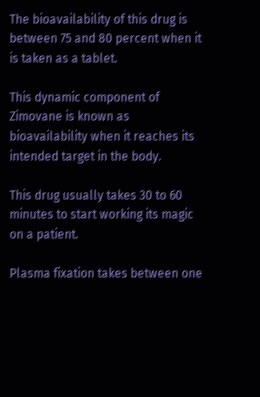The bioavailability of this drug is between 75 and 80 percent when it is taken as a tablet.

This dynamic component of Zimovane is known as bioavailability when it reaches its intended target in the body.

This drug usually takes 30 to 60 minutes to start working its magic on a patient.

Plasma fixation takes between one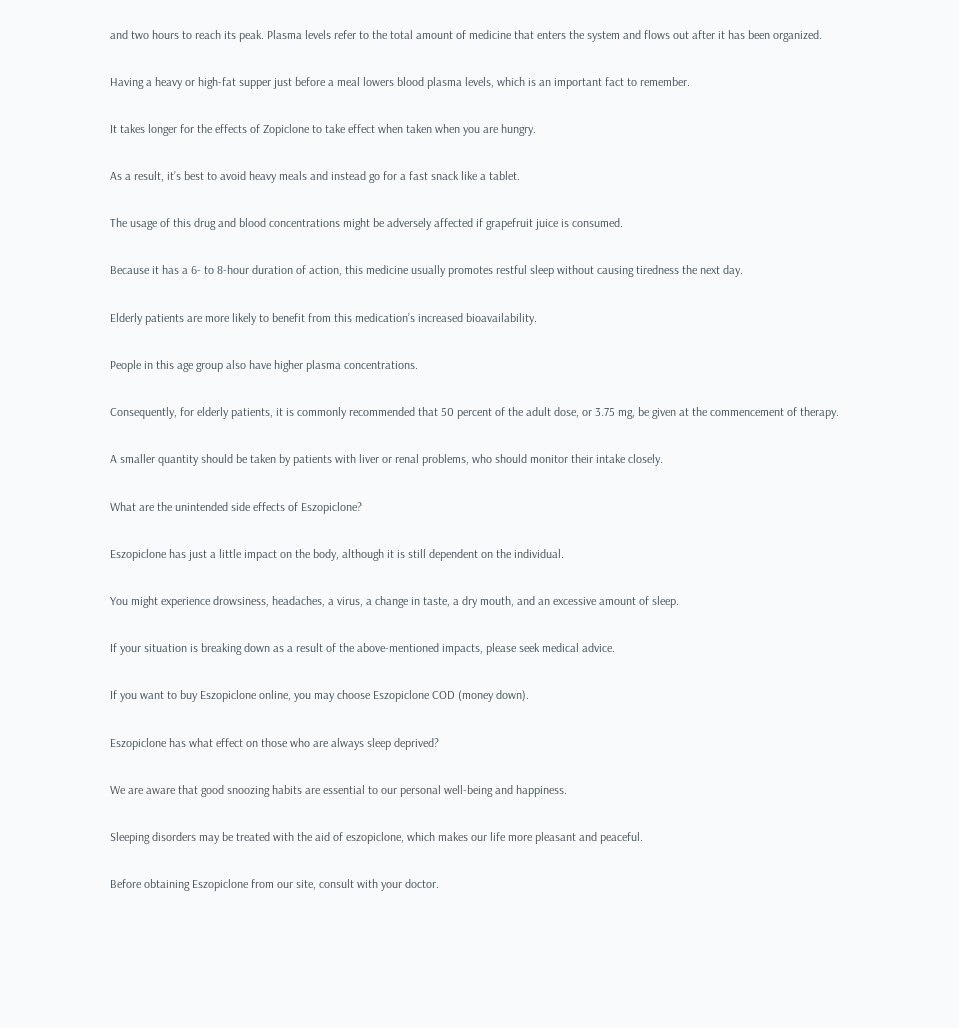and two hours to reach its peak. Plasma levels refer to the total amount of medicine that enters the system and flows out after it has been organized.

Having a heavy or high-fat supper just before a meal lowers blood plasma levels, which is an important fact to remember.

It takes longer for the effects of Zopiclone to take effect when taken when you are hungry.

As a result, it’s best to avoid heavy meals and instead go for a fast snack like a tablet.

The usage of this drug and blood concentrations might be adversely affected if grapefruit juice is consumed.

Because it has a 6- to 8-hour duration of action, this medicine usually promotes restful sleep without causing tiredness the next day.

Elderly patients are more likely to benefit from this medication’s increased bioavailability.

People in this age group also have higher plasma concentrations.

Consequently, for elderly patients, it is commonly recommended that 50 percent of the adult dose, or 3.75 mg, be given at the commencement of therapy.

A smaller quantity should be taken by patients with liver or renal problems, who should monitor their intake closely.

What are the unintended side effects of Eszopiclone?

Eszopiclone has just a little impact on the body, although it is still dependent on the individual.

You might experience drowsiness, headaches, a virus, a change in taste, a dry mouth, and an excessive amount of sleep.

If your situation is breaking down as a result of the above-mentioned impacts, please seek medical advice.

If you want to buy Eszopiclone online, you may choose Eszopiclone COD (money down).

Eszopiclone has what effect on those who are always sleep deprived?

We are aware that good snoozing habits are essential to our personal well-being and happiness.

Sleeping disorders may be treated with the aid of eszopiclone, which makes our life more pleasant and peaceful.

Before obtaining Eszopiclone from our site, consult with your doctor.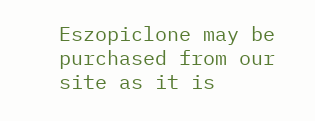Eszopiclone may be purchased from our site as it is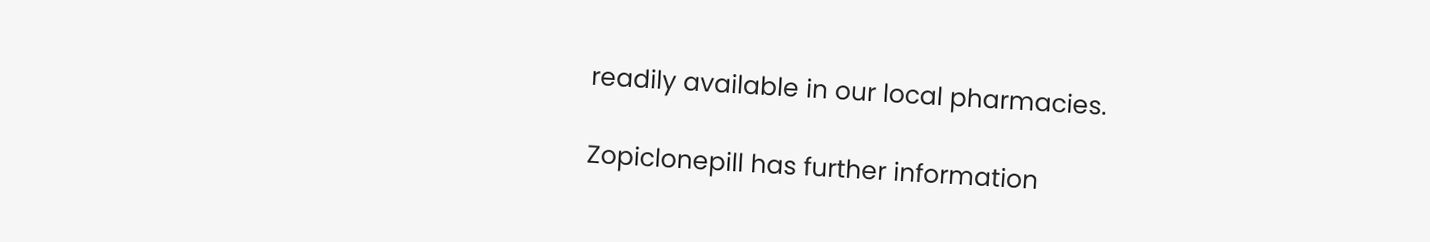readily available in our local pharmacies.

Zopiclonepill has further information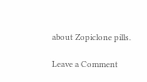about Zopiclone pills.

Leave a Comment